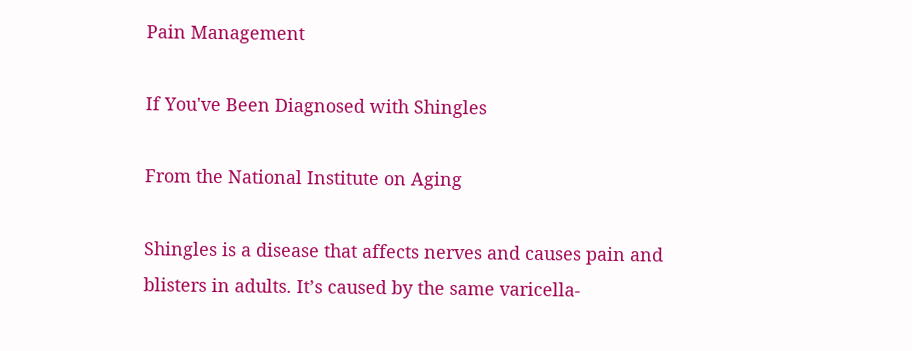Pain Management

If You've Been Diagnosed with Shingles

From the National Institute on Aging

Shingles is a disease that affects nerves and causes pain and blisters in adults. It’s caused by the same varicella-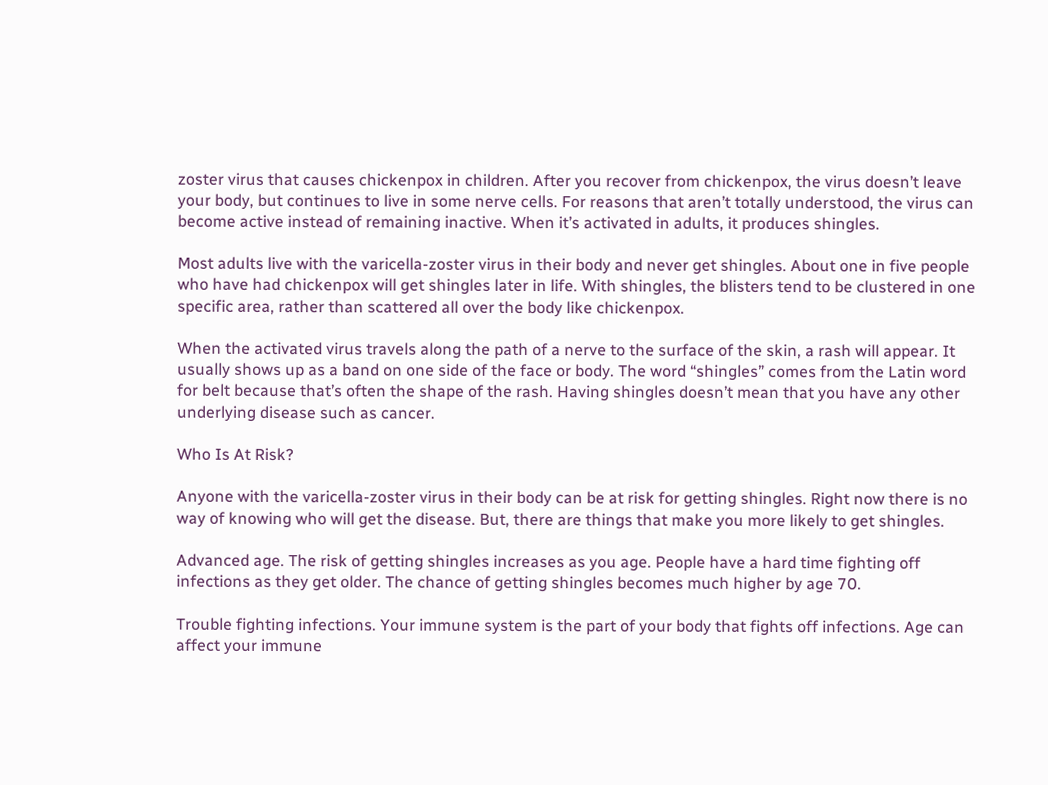zoster virus that causes chickenpox in children. After you recover from chickenpox, the virus doesn’t leave your body, but continues to live in some nerve cells. For reasons that aren’t totally understood, the virus can become active instead of remaining inactive. When it’s activated in adults, it produces shingles.

Most adults live with the varicella-zoster virus in their body and never get shingles. About one in five people who have had chickenpox will get shingles later in life. With shingles, the blisters tend to be clustered in one specific area, rather than scattered all over the body like chickenpox.

When the activated virus travels along the path of a nerve to the surface of the skin, a rash will appear. It usually shows up as a band on one side of the face or body. The word “shingles” comes from the Latin word for belt because that’s often the shape of the rash. Having shingles doesn’t mean that you have any other underlying disease such as cancer.

Who Is At Risk?

Anyone with the varicella-zoster virus in their body can be at risk for getting shingles. Right now there is no way of knowing who will get the disease. But, there are things that make you more likely to get shingles.

Advanced age. The risk of getting shingles increases as you age. People have a hard time fighting off infections as they get older. The chance of getting shingles becomes much higher by age 70.

Trouble fighting infections. Your immune system is the part of your body that fights off infections. Age can affect your immune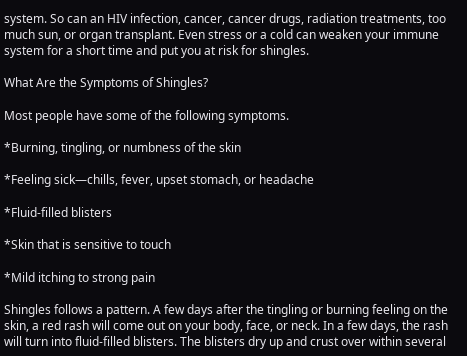system. So can an HIV infection, cancer, cancer drugs, radiation treatments, too much sun, or organ transplant. Even stress or a cold can weaken your immune system for a short time and put you at risk for shingles.

What Are the Symptoms of Shingles?

Most people have some of the following symptoms.

*Burning, tingling, or numbness of the skin

*Feeling sick—chills, fever, upset stomach, or headache

*Fluid-filled blisters

*Skin that is sensitive to touch

*Mild itching to strong pain

Shingles follows a pattern. A few days after the tingling or burning feeling on the skin, a red rash will come out on your body, face, or neck. In a few days, the rash will turn into fluid-filled blisters. The blisters dry up and crust over within several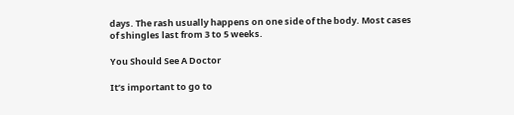days. The rash usually happens on one side of the body. Most cases of shingles last from 3 to 5 weeks.

You Should See A Doctor

It’s important to go to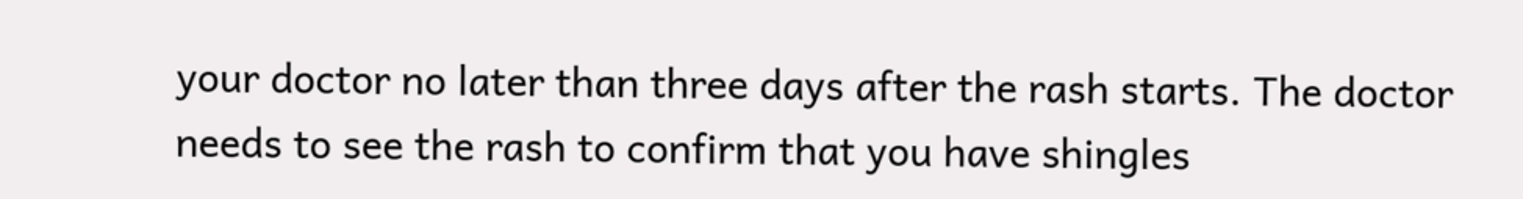your doctor no later than three days after the rash starts. The doctor needs to see the rash to confirm that you have shingles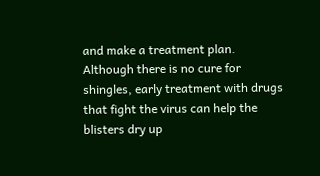and make a treatment plan. Although there is no cure for shingles, early treatment with drugs that fight the virus can help the blisters dry up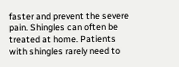faster and prevent the severe pain. Shingles can often be treated at home. Patients with shingles rarely need to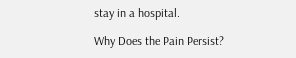stay in a hospital.

Why Does the Pain Persist?